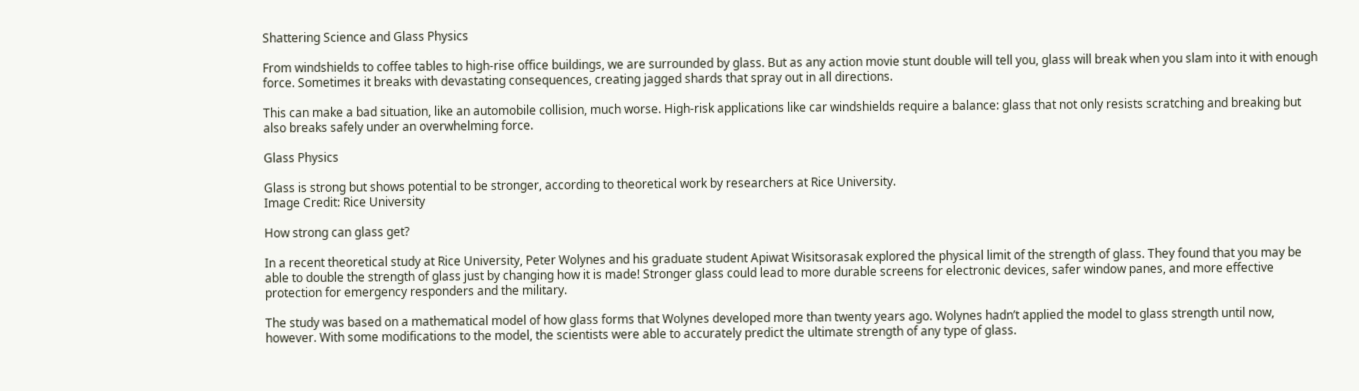Shattering Science and Glass Physics

From windshields to coffee tables to high-rise office buildings, we are surrounded by glass. But as any action movie stunt double will tell you, glass will break when you slam into it with enough force. Sometimes it breaks with devastating consequences, creating jagged shards that spray out in all directions.

This can make a bad situation, like an automobile collision, much worse. High-risk applications like car windshields require a balance: glass that not only resists scratching and breaking but also breaks safely under an overwhelming force.

Glass Physics

Glass is strong but shows potential to be stronger, according to theoretical work by researchers at Rice University.
Image Credit: Rice University

How strong can glass get?

In a recent theoretical study at Rice University, Peter Wolynes and his graduate student Apiwat Wisitsorasak explored the physical limit of the strength of glass. They found that you may be able to double the strength of glass just by changing how it is made! Stronger glass could lead to more durable screens for electronic devices, safer window panes, and more effective protection for emergency responders and the military.

The study was based on a mathematical model of how glass forms that Wolynes developed more than twenty years ago. Wolynes hadn’t applied the model to glass strength until now, however. With some modifications to the model, the scientists were able to accurately predict the ultimate strength of any type of glass.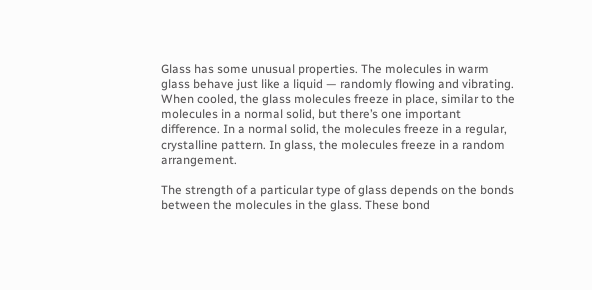Glass has some unusual properties. The molecules in warm glass behave just like a liquid — randomly flowing and vibrating. When cooled, the glass molecules freeze in place, similar to the molecules in a normal solid, but there’s one important difference. In a normal solid, the molecules freeze in a regular, crystalline pattern. In glass, the molecules freeze in a random arrangement.

The strength of a particular type of glass depends on the bonds between the molecules in the glass. These bond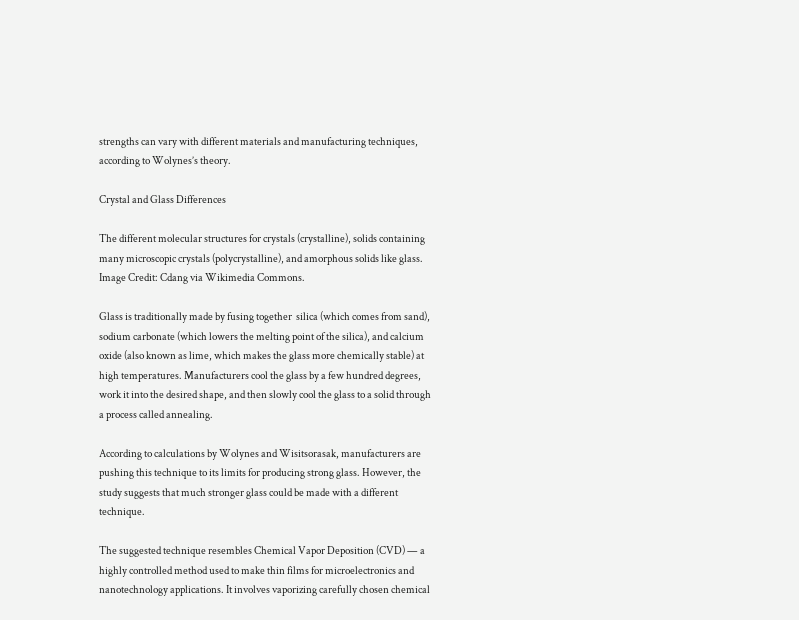strengths can vary with different materials and manufacturing techniques, according to Wolynes’s theory.

Crystal and Glass Differences

The different molecular structures for crystals (crystalline), solids containing many microscopic crystals (polycrystalline), and amorphous solids like glass.
Image Credit: Cdang via Wikimedia Commons.

Glass is traditionally made by fusing together  silica (which comes from sand), sodium carbonate (which lowers the melting point of the silica), and calcium oxide (also known as lime, which makes the glass more chemically stable) at high temperatures. Manufacturers cool the glass by a few hundred degrees, work it into the desired shape, and then slowly cool the glass to a solid through a process called annealing.

According to calculations by Wolynes and Wisitsorasak, manufacturers are pushing this technique to its limits for producing strong glass. However, the study suggests that much stronger glass could be made with a different technique.

The suggested technique resembles Chemical Vapor Deposition (CVD) — a highly controlled method used to make thin films for microelectronics and nanotechnology applications. It involves vaporizing carefully chosen chemical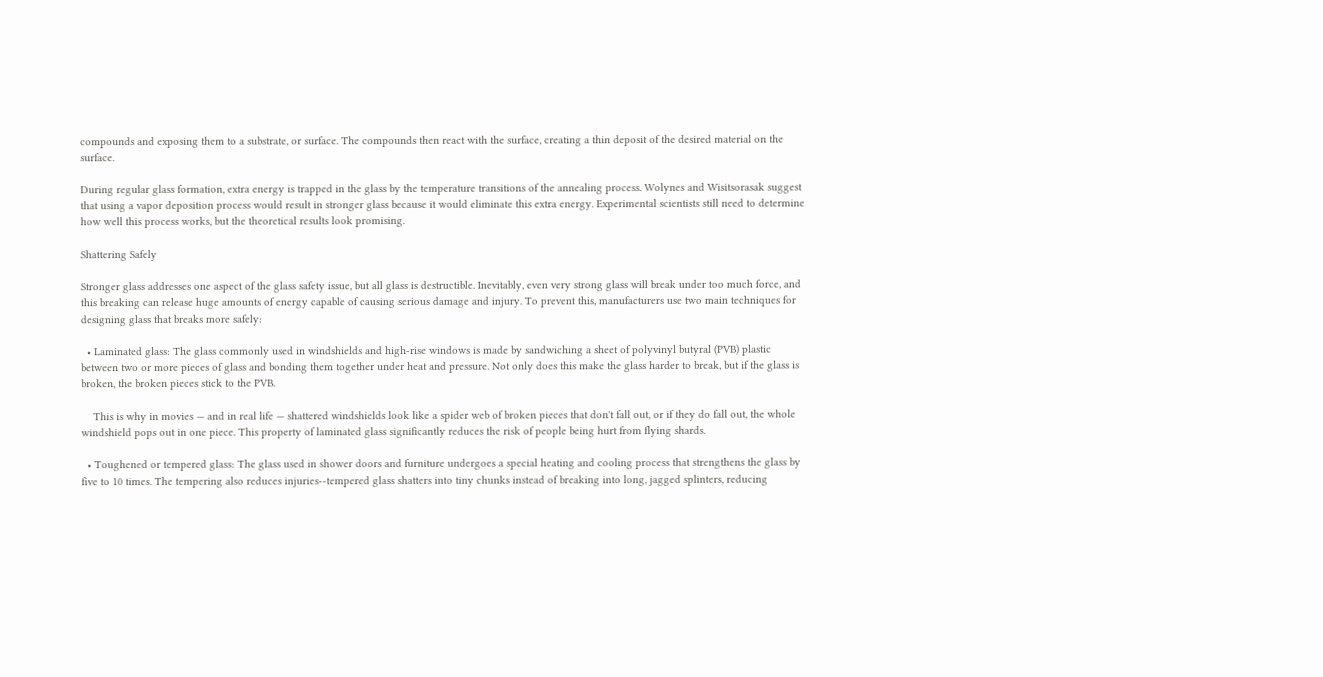compounds and exposing them to a substrate, or surface. The compounds then react with the surface, creating a thin deposit of the desired material on the surface.

During regular glass formation, extra energy is trapped in the glass by the temperature transitions of the annealing process. Wolynes and Wisitsorasak suggest that using a vapor deposition process would result in stronger glass because it would eliminate this extra energy. Experimental scientists still need to determine how well this process works, but the theoretical results look promising.

Shattering Safely

Stronger glass addresses one aspect of the glass safety issue, but all glass is destructible. Inevitably, even very strong glass will break under too much force, and this breaking can release huge amounts of energy capable of causing serious damage and injury. To prevent this, manufacturers use two main techniques for designing glass that breaks more safely:

  • Laminated glass: The glass commonly used in windshields and high-rise windows is made by sandwiching a sheet of polyvinyl butyral (PVB) plastic between two or more pieces of glass and bonding them together under heat and pressure. Not only does this make the glass harder to break, but if the glass is broken, the broken pieces stick to the PVB.

    This is why in movies — and in real life — shattered windshields look like a spider web of broken pieces that don't fall out, or if they do fall out, the whole windshield pops out in one piece. This property of laminated glass significantly reduces the risk of people being hurt from flying shards.

  • Toughened or tempered glass: The glass used in shower doors and furniture undergoes a special heating and cooling process that strengthens the glass by five to 10 times. The tempering also reduces injuries--tempered glass shatters into tiny chunks instead of breaking into long, jagged splinters, reducing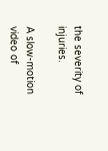the severity of injuries.

A slow-motion video of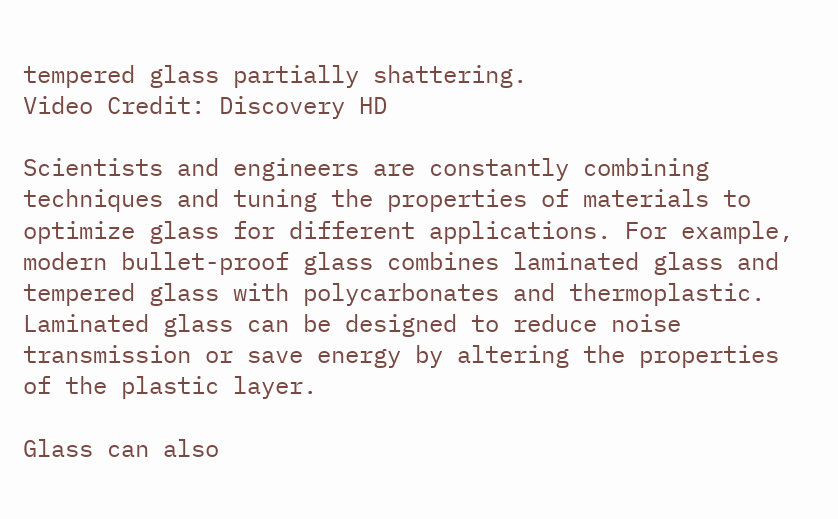tempered glass partially shattering.
Video Credit: Discovery HD

Scientists and engineers are constantly combining techniques and tuning the properties of materials to optimize glass for different applications. For example, modern bullet-proof glass combines laminated glass and tempered glass with polycarbonates and thermoplastic. Laminated glass can be designed to reduce noise transmission or save energy by altering the properties of the plastic layer.

Glass can also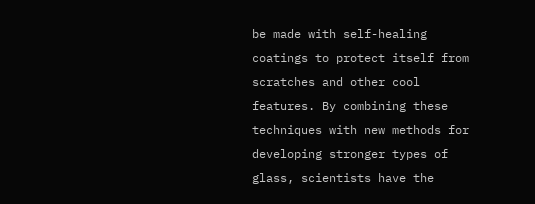be made with self-healing coatings to protect itself from scratches and other cool features. By combining these techniques with new methods for developing stronger types of glass, scientists have the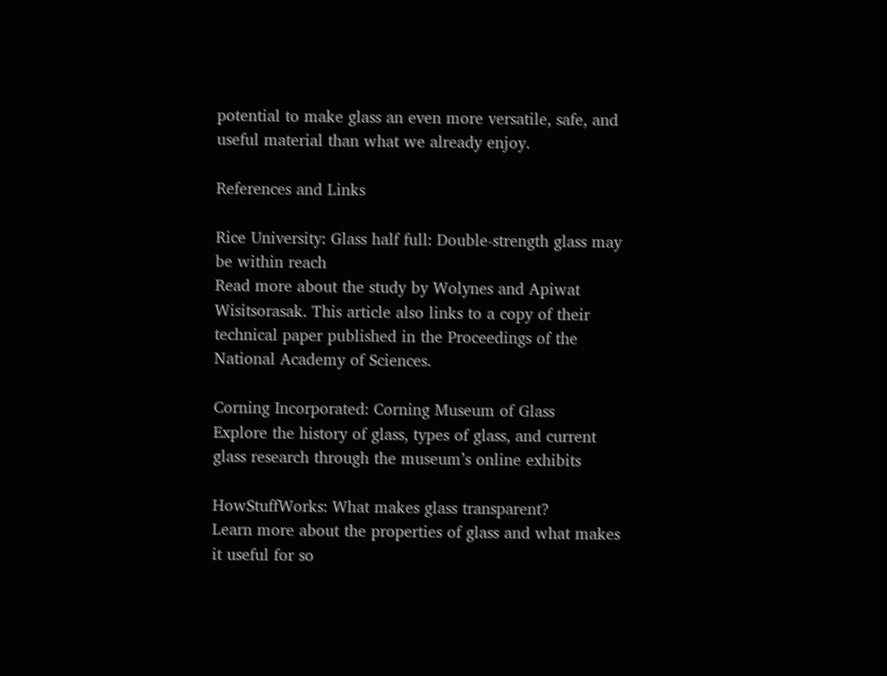potential to make glass an even more versatile, safe, and useful material than what we already enjoy.

References and Links

Rice University: Glass half full: Double-strength glass may be within reach
Read more about the study by Wolynes and Apiwat Wisitsorasak. This article also links to a copy of their technical paper published in the Proceedings of the National Academy of Sciences.

Corning Incorporated: Corning Museum of Glass
Explore the history of glass, types of glass, and current glass research through the museum’s online exhibits

HowStuffWorks: What makes glass transparent?
Learn more about the properties of glass and what makes it useful for so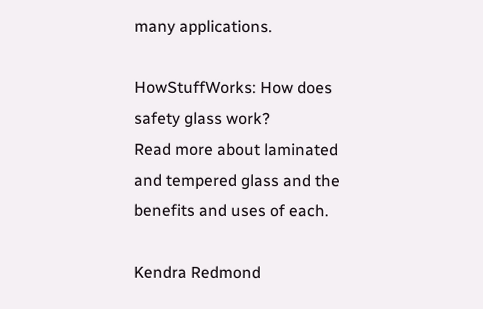many applications.

HowStuffWorks: How does safety glass work?
Read more about laminated and tempered glass and the benefits and uses of each.

Kendra Redmond